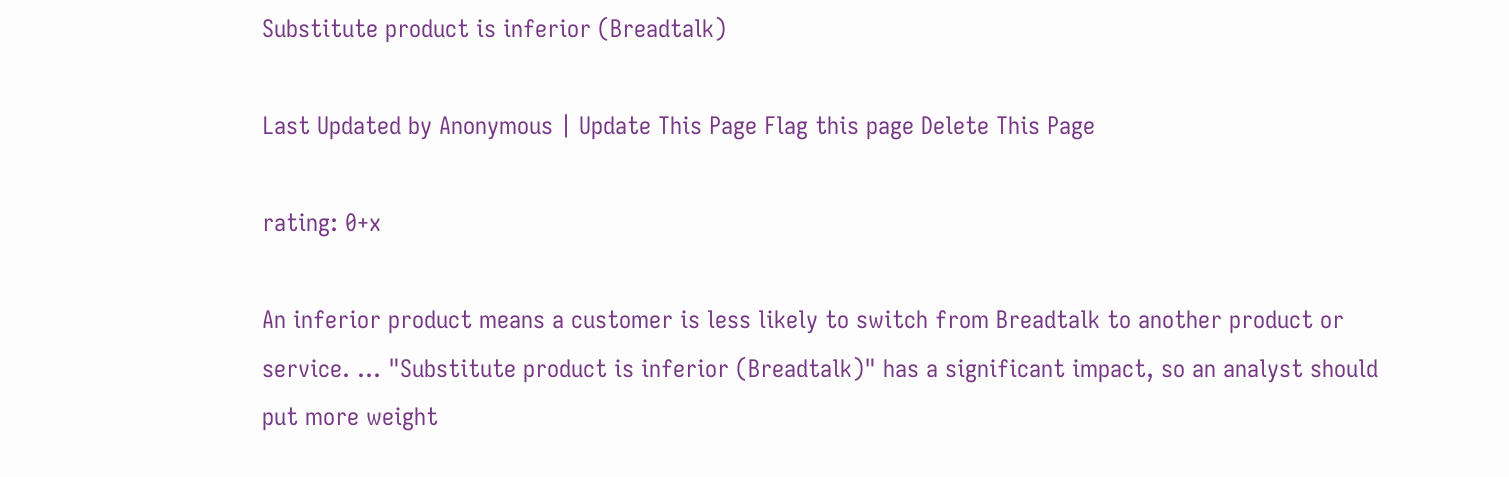Substitute product is inferior (Breadtalk)

Last Updated by Anonymous | Update This Page Flag this page Delete This Page

rating: 0+x

An inferior product means a customer is less likely to switch from Breadtalk to another product or service. … "Substitute product is inferior (Breadtalk)" has a significant impact, so an analyst should put more weight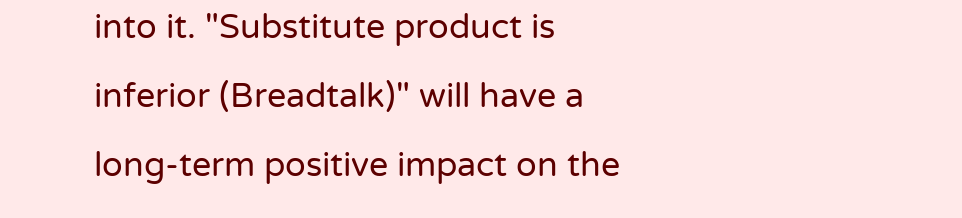into it. "Substitute product is inferior (Breadtalk)" will have a long-term positive impact on the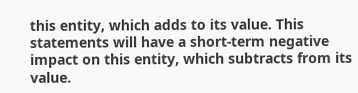this entity, which adds to its value. This statements will have a short-term negative impact on this entity, which subtracts from its value.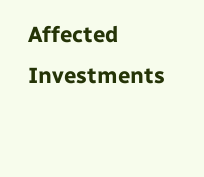Affected Investments